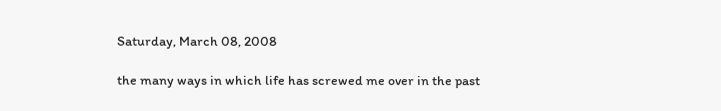Saturday, March 08, 2008

the many ways in which life has screwed me over in the past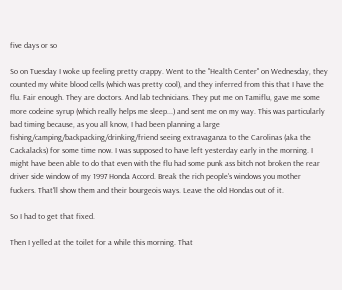five days or so

So on Tuesday I woke up feeling pretty crappy. Went to the "Health Center" on Wednesday, they counted my white blood cells (which was pretty cool), and they inferred from this that I have the flu. Fair enough. They are doctors. And lab technicians. They put me on Tamiflu, gave me some more codeine syrup (which really helps me sleep...) and sent me on my way. This was particularly bad timing because, as you all know, I had been planning a large fishing/camping/backpacking/drinking/friend seeing extravaganza to the Carolinas (aka the Cackalacks) for some time now. I was supposed to have left yesterday early in the morning. I might have been able to do that even with the flu had some punk ass bitch not broken the rear driver side window of my 1997 Honda Accord. Break the rich people's windows you mother fuckers. That'll show them and their bourgeois ways. Leave the old Hondas out of it.

So I had to get that fixed.

Then I yelled at the toilet for a while this morning. That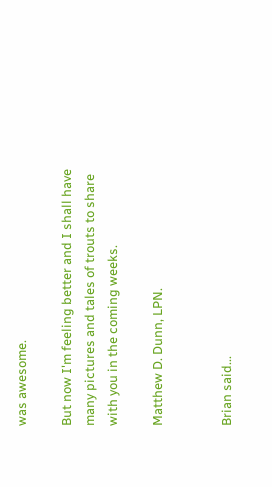was awesome.

But now I'm feeling better and I shall have many pictures and tales of trouts to share with you in the coming weeks.

Matthew D. Dunn, LPN.


Brian said...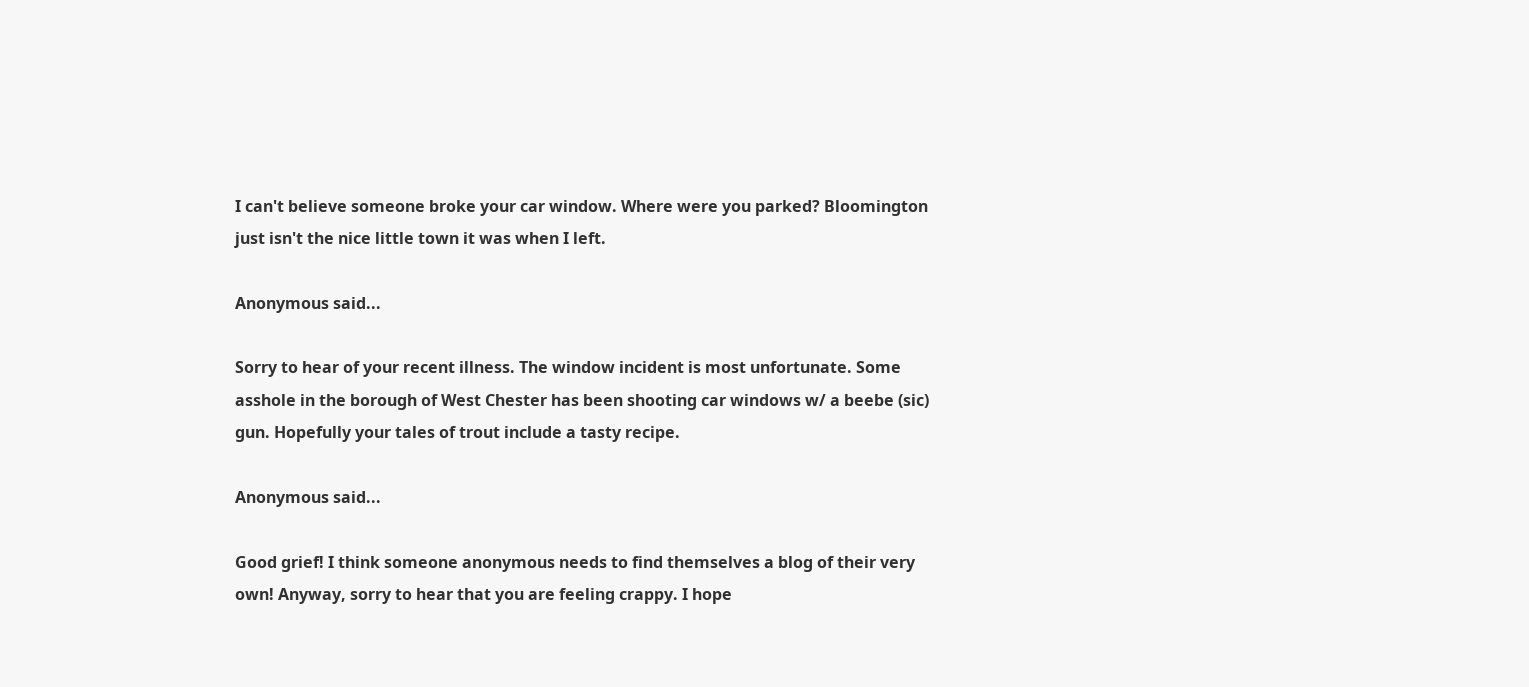I can't believe someone broke your car window. Where were you parked? Bloomington just isn't the nice little town it was when I left.

Anonymous said...

Sorry to hear of your recent illness. The window incident is most unfortunate. Some asshole in the borough of West Chester has been shooting car windows w/ a beebe (sic) gun. Hopefully your tales of trout include a tasty recipe.

Anonymous said...

Good grief! I think someone anonymous needs to find themselves a blog of their very own! Anyway, sorry to hear that you are feeling crappy. I hope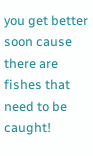you get better soon cause there are fishes that need to be caught!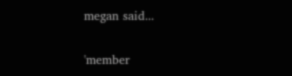megan said...

'member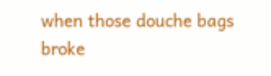when those douche bags broke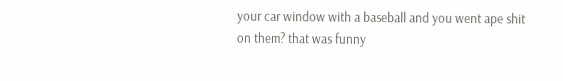your car window with a baseball and you went ape shit on them? that was funny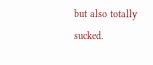but also totally sucked.